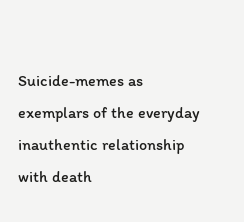Suicide-memes as exemplars of the everyday inauthentic relationship with death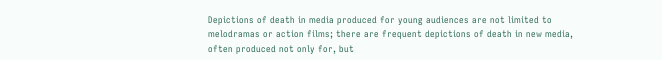Depictions of death in media produced for young audiences are not limited to melodramas or action films; there are frequent depictions of death in new media, often produced not only for, but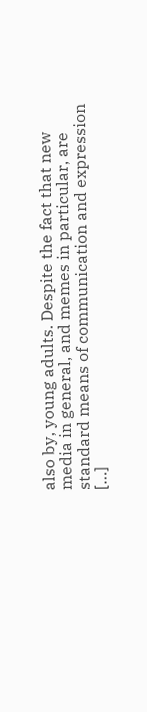also by, young adults. Despite the fact that new media in general, and memes in particular, are standard means of communication and expression […]